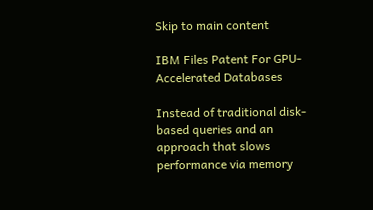Skip to main content

IBM Files Patent For GPU-Accelerated Databases

Instead of traditional disk-based queries and an approach that slows performance via memory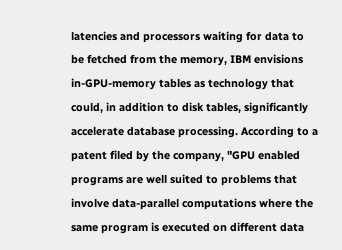latencies and processors waiting for data to be fetched from the memory, IBM envisions in-GPU-memory tables as technology that could, in addition to disk tables, significantly accelerate database processing. According to a patent filed by the company, "GPU enabled programs are well suited to problems that involve data-parallel computations where the same program is executed on different data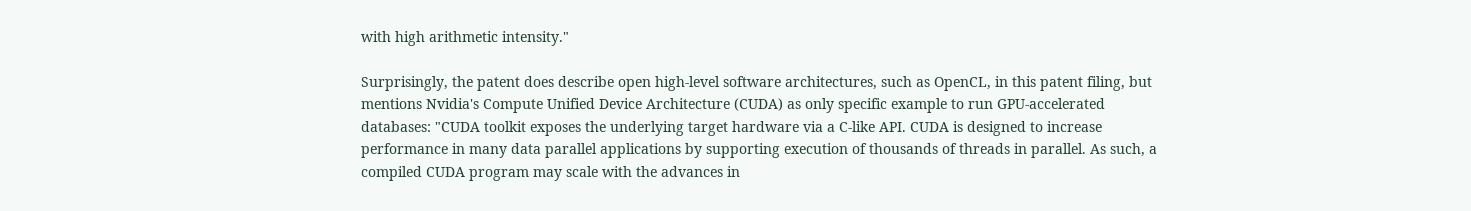with high arithmetic intensity."

Surprisingly, the patent does describe open high-level software architectures, such as OpenCL, in this patent filing, but mentions Nvidia's Compute Unified Device Architecture (CUDA) as only specific example to run GPU-accelerated databases: "CUDA toolkit exposes the underlying target hardware via a C-like API. CUDA is designed to increase performance in many data parallel applications by supporting execution of thousands of threads in parallel. As such, a compiled CUDA program may scale with the advances in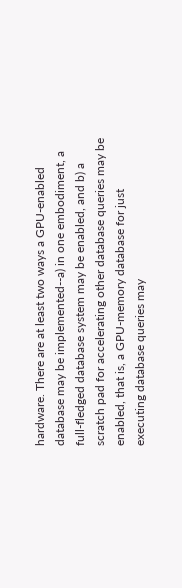hardware. There are at least two ways a GPU-enabled database may be implemented--a) in one embodiment, a full-fledged database system may be enabled, and b) a scratch pad for accelerating other database queries may be enabled, that is, a GPU-memory database for just executing database queries may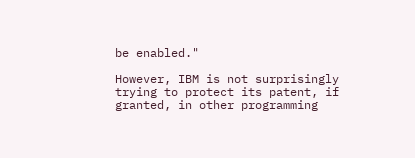be enabled."

However, IBM is not surprisingly trying to protect its patent, if granted, in other programming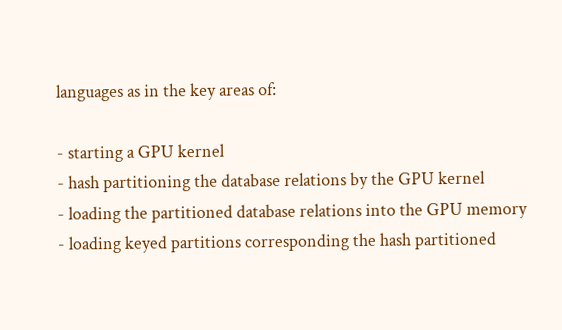languages as in the key areas of:

- starting a GPU kernel
- hash partitioning the database relations by the GPU kernel
- loading the partitioned database relations into the GPU memory
- loading keyed partitions corresponding the hash partitioned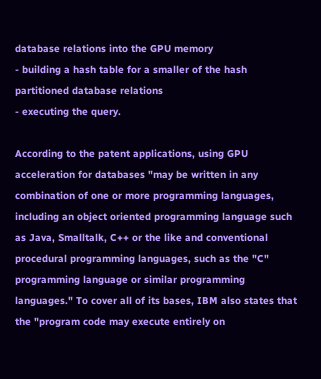database relations into the GPU memory
- building a hash table for a smaller of the hash partitioned database relations
- executing the query.

According to the patent applications, using GPU acceleration for databases "may be written in any combination of one or more programming languages, including an object oriented programming language such as Java, Smalltalk, C++ or the like and conventional procedural programming languages, such as the "C" programming language or similar programming languages." To cover all of its bases, IBM also states that the "program code may execute entirely on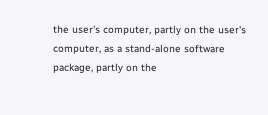the user's computer, partly on the user's computer, as a stand-alone software package, partly on the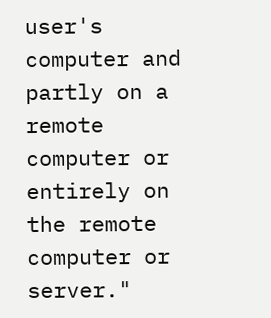user's computer and partly on a remote computer or entirely on the remote computer or server."